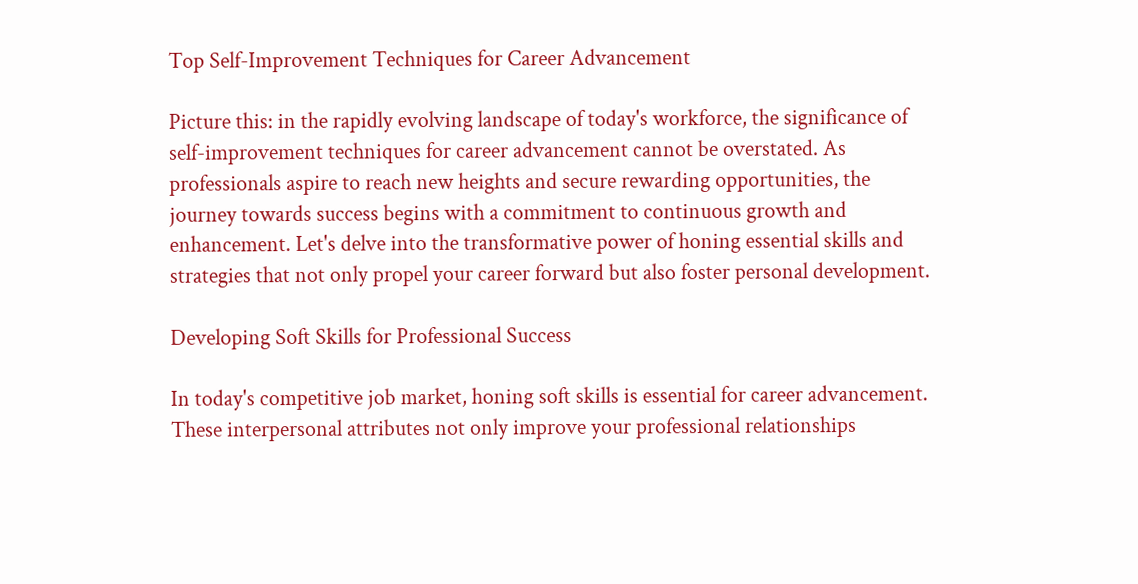Top Self-Improvement Techniques for Career Advancement

Picture this: in the rapidly evolving landscape of today's workforce, the significance of self-improvement techniques for career advancement cannot be overstated. As professionals aspire to reach new heights and secure rewarding opportunities, the journey towards success begins with a commitment to continuous growth and enhancement. Let's delve into the transformative power of honing essential skills and strategies that not only propel your career forward but also foster personal development.

Developing Soft Skills for Professional Success

In today's competitive job market, honing soft skills is essential for career advancement. These interpersonal attributes not only improve your professional relationships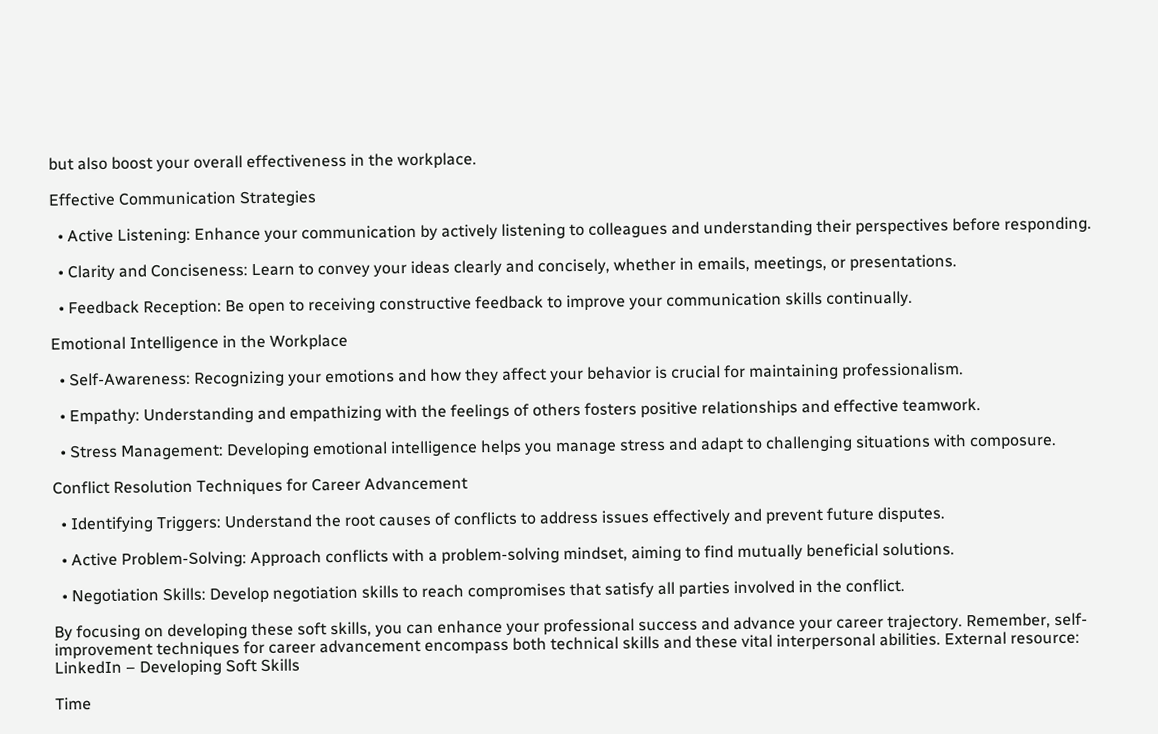but also boost your overall effectiveness in the workplace.

Effective Communication Strategies

  • Active Listening: Enhance your communication by actively listening to colleagues and understanding their perspectives before responding.

  • Clarity and Conciseness: Learn to convey your ideas clearly and concisely, whether in emails, meetings, or presentations.

  • Feedback Reception: Be open to receiving constructive feedback to improve your communication skills continually.

Emotional Intelligence in the Workplace

  • Self-Awareness: Recognizing your emotions and how they affect your behavior is crucial for maintaining professionalism.

  • Empathy: Understanding and empathizing with the feelings of others fosters positive relationships and effective teamwork.

  • Stress Management: Developing emotional intelligence helps you manage stress and adapt to challenging situations with composure.

Conflict Resolution Techniques for Career Advancement

  • Identifying Triggers: Understand the root causes of conflicts to address issues effectively and prevent future disputes.

  • Active Problem-Solving: Approach conflicts with a problem-solving mindset, aiming to find mutually beneficial solutions.

  • Negotiation Skills: Develop negotiation skills to reach compromises that satisfy all parties involved in the conflict.

By focusing on developing these soft skills, you can enhance your professional success and advance your career trajectory. Remember, self-improvement techniques for career advancement encompass both technical skills and these vital interpersonal abilities. External resource: LinkedIn – Developing Soft Skills

Time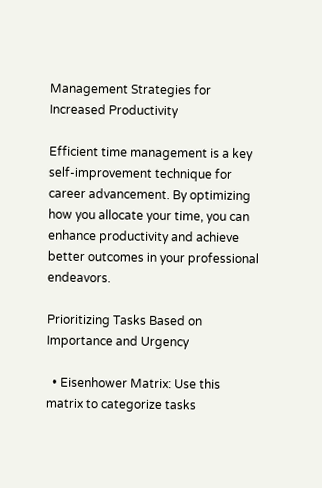Management Strategies for Increased Productivity

Efficient time management is a key self-improvement technique for career advancement. By optimizing how you allocate your time, you can enhance productivity and achieve better outcomes in your professional endeavors.

Prioritizing Tasks Based on Importance and Urgency

  • Eisenhower Matrix: Use this matrix to categorize tasks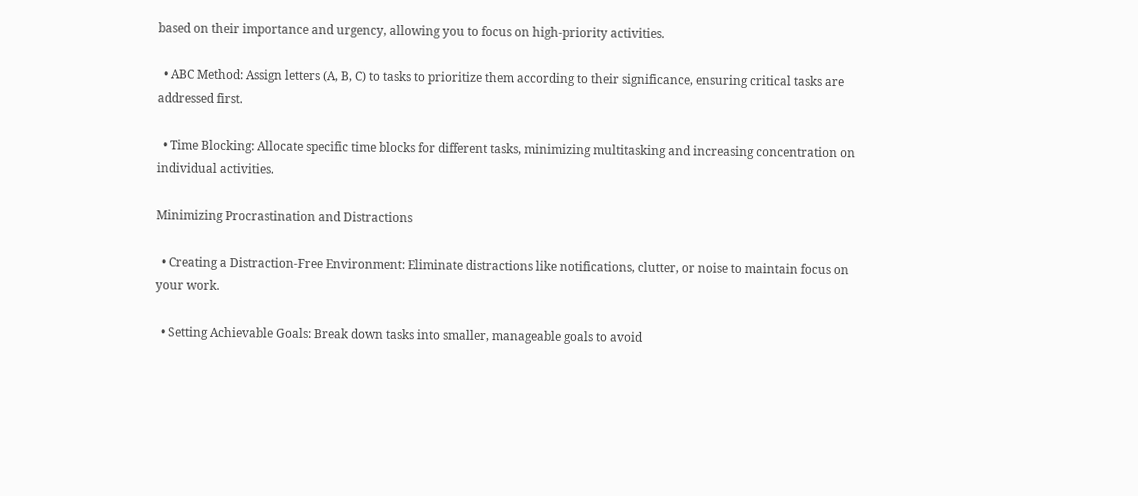based on their importance and urgency, allowing you to focus on high-priority activities.

  • ABC Method: Assign letters (A, B, C) to tasks to prioritize them according to their significance, ensuring critical tasks are addressed first.

  • Time Blocking: Allocate specific time blocks for different tasks, minimizing multitasking and increasing concentration on individual activities.

Minimizing Procrastination and Distractions

  • Creating a Distraction-Free Environment: Eliminate distractions like notifications, clutter, or noise to maintain focus on your work.

  • Setting Achievable Goals: Break down tasks into smaller, manageable goals to avoid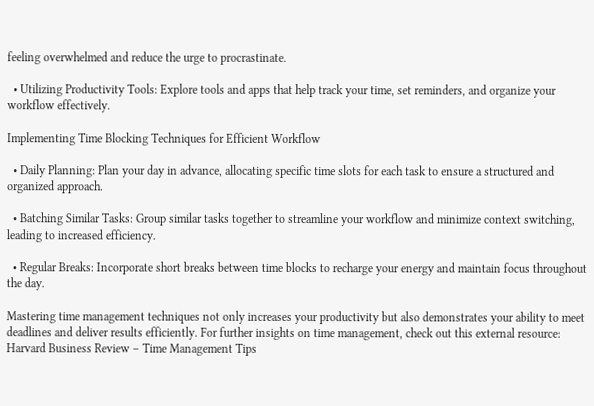feeling overwhelmed and reduce the urge to procrastinate.

  • Utilizing Productivity Tools: Explore tools and apps that help track your time, set reminders, and organize your workflow effectively.

Implementing Time Blocking Techniques for Efficient Workflow

  • Daily Planning: Plan your day in advance, allocating specific time slots for each task to ensure a structured and organized approach.

  • Batching Similar Tasks: Group similar tasks together to streamline your workflow and minimize context switching, leading to increased efficiency.

  • Regular Breaks: Incorporate short breaks between time blocks to recharge your energy and maintain focus throughout the day.

Mastering time management techniques not only increases your productivity but also demonstrates your ability to meet deadlines and deliver results efficiently. For further insights on time management, check out this external resource: Harvard Business Review – Time Management Tips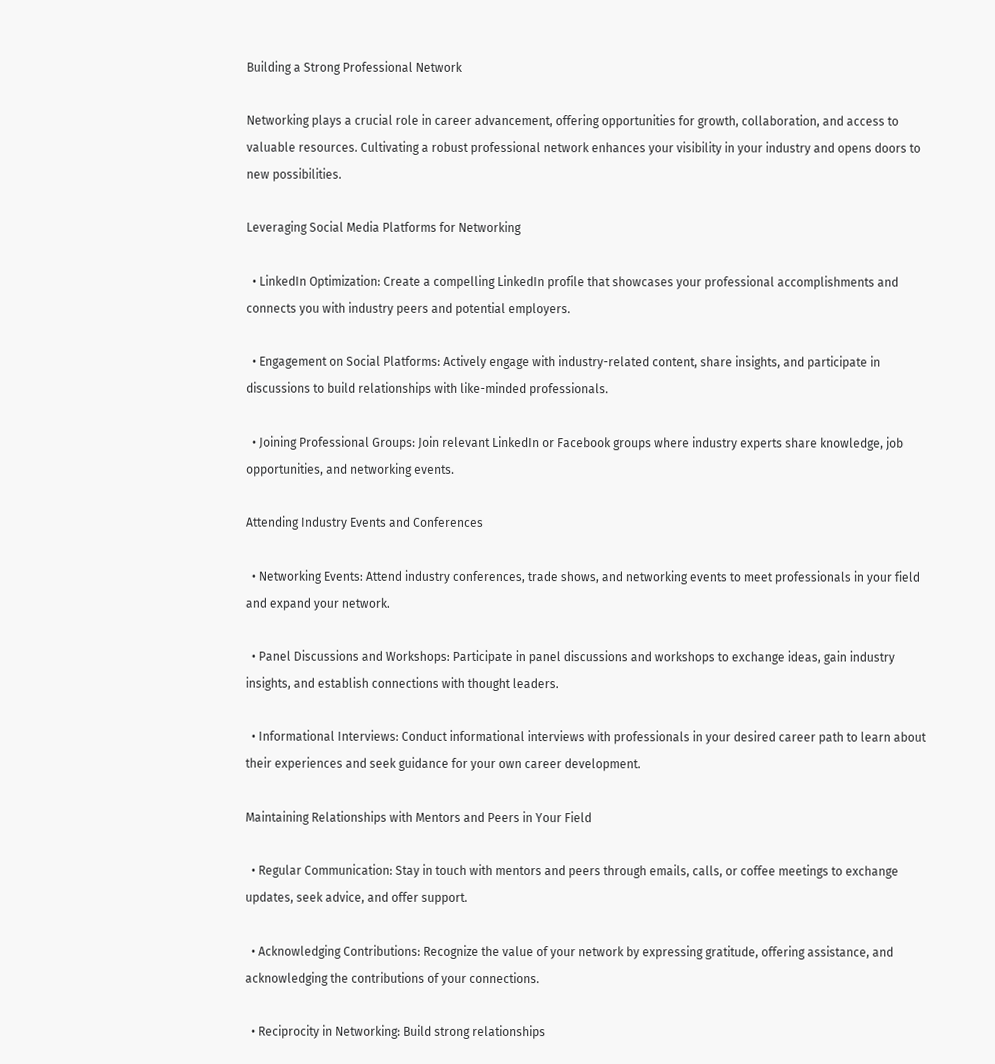Building a Strong Professional Network

Networking plays a crucial role in career advancement, offering opportunities for growth, collaboration, and access to valuable resources. Cultivating a robust professional network enhances your visibility in your industry and opens doors to new possibilities.

Leveraging Social Media Platforms for Networking

  • LinkedIn Optimization: Create a compelling LinkedIn profile that showcases your professional accomplishments and connects you with industry peers and potential employers.

  • Engagement on Social Platforms: Actively engage with industry-related content, share insights, and participate in discussions to build relationships with like-minded professionals.

  • Joining Professional Groups: Join relevant LinkedIn or Facebook groups where industry experts share knowledge, job opportunities, and networking events.

Attending Industry Events and Conferences

  • Networking Events: Attend industry conferences, trade shows, and networking events to meet professionals in your field and expand your network.

  • Panel Discussions and Workshops: Participate in panel discussions and workshops to exchange ideas, gain industry insights, and establish connections with thought leaders.

  • Informational Interviews: Conduct informational interviews with professionals in your desired career path to learn about their experiences and seek guidance for your own career development.

Maintaining Relationships with Mentors and Peers in Your Field

  • Regular Communication: Stay in touch with mentors and peers through emails, calls, or coffee meetings to exchange updates, seek advice, and offer support.

  • Acknowledging Contributions: Recognize the value of your network by expressing gratitude, offering assistance, and acknowledging the contributions of your connections.

  • Reciprocity in Networking: Build strong relationships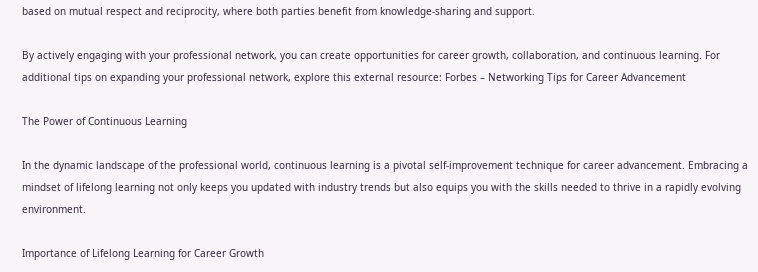based on mutual respect and reciprocity, where both parties benefit from knowledge-sharing and support.

By actively engaging with your professional network, you can create opportunities for career growth, collaboration, and continuous learning. For additional tips on expanding your professional network, explore this external resource: Forbes – Networking Tips for Career Advancement

The Power of Continuous Learning

In the dynamic landscape of the professional world, continuous learning is a pivotal self-improvement technique for career advancement. Embracing a mindset of lifelong learning not only keeps you updated with industry trends but also equips you with the skills needed to thrive in a rapidly evolving environment.

Importance of Lifelong Learning for Career Growth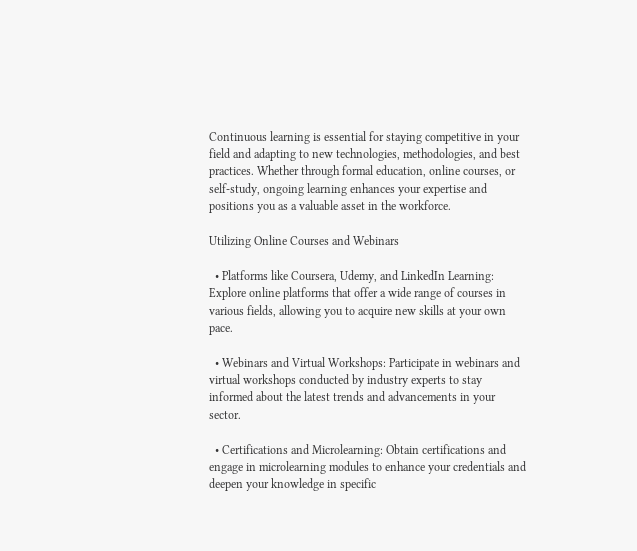Continuous learning is essential for staying competitive in your field and adapting to new technologies, methodologies, and best practices. Whether through formal education, online courses, or self-study, ongoing learning enhances your expertise and positions you as a valuable asset in the workforce.

Utilizing Online Courses and Webinars

  • Platforms like Coursera, Udemy, and LinkedIn Learning: Explore online platforms that offer a wide range of courses in various fields, allowing you to acquire new skills at your own pace.

  • Webinars and Virtual Workshops: Participate in webinars and virtual workshops conducted by industry experts to stay informed about the latest trends and advancements in your sector.

  • Certifications and Microlearning: Obtain certifications and engage in microlearning modules to enhance your credentials and deepen your knowledge in specific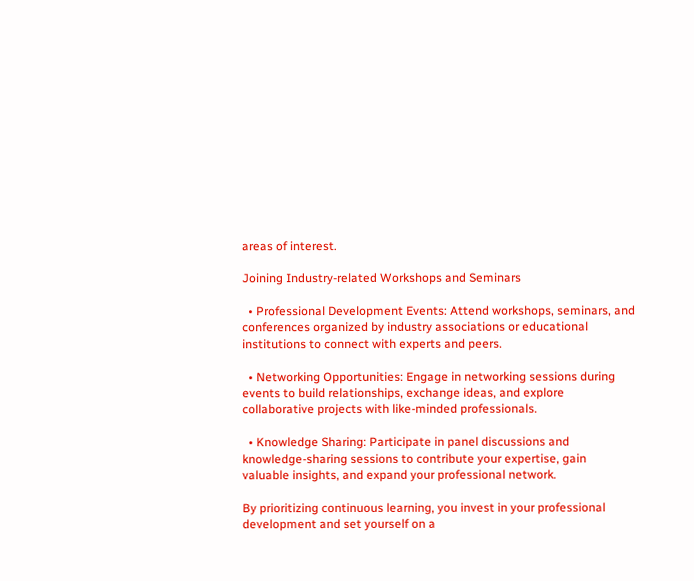areas of interest.

Joining Industry-related Workshops and Seminars

  • Professional Development Events: Attend workshops, seminars, and conferences organized by industry associations or educational institutions to connect with experts and peers.

  • Networking Opportunities: Engage in networking sessions during events to build relationships, exchange ideas, and explore collaborative projects with like-minded professionals.

  • Knowledge Sharing: Participate in panel discussions and knowledge-sharing sessions to contribute your expertise, gain valuable insights, and expand your professional network.

By prioritizing continuous learning, you invest in your professional development and set yourself on a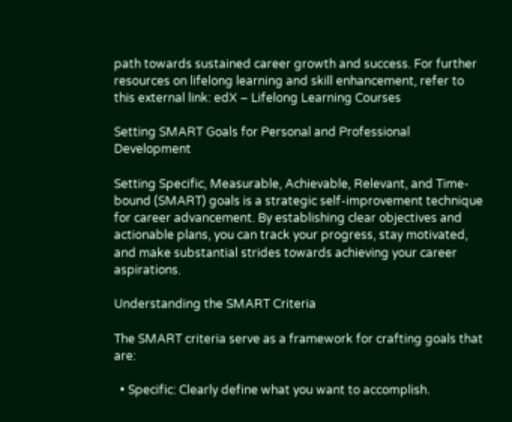path towards sustained career growth and success. For further resources on lifelong learning and skill enhancement, refer to this external link: edX – Lifelong Learning Courses

Setting SMART Goals for Personal and Professional Development

Setting Specific, Measurable, Achievable, Relevant, and Time-bound (SMART) goals is a strategic self-improvement technique for career advancement. By establishing clear objectives and actionable plans, you can track your progress, stay motivated, and make substantial strides towards achieving your career aspirations.

Understanding the SMART Criteria

The SMART criteria serve as a framework for crafting goals that are:

  • Specific: Clearly define what you want to accomplish.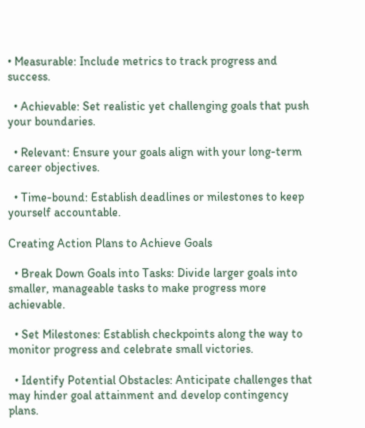• Measurable: Include metrics to track progress and success.

  • Achievable: Set realistic yet challenging goals that push your boundaries.

  • Relevant: Ensure your goals align with your long-term career objectives.

  • Time-bound: Establish deadlines or milestones to keep yourself accountable.

Creating Action Plans to Achieve Goals

  • Break Down Goals into Tasks: Divide larger goals into smaller, manageable tasks to make progress more achievable.

  • Set Milestones: Establish checkpoints along the way to monitor progress and celebrate small victories.

  • Identify Potential Obstacles: Anticipate challenges that may hinder goal attainment and develop contingency plans.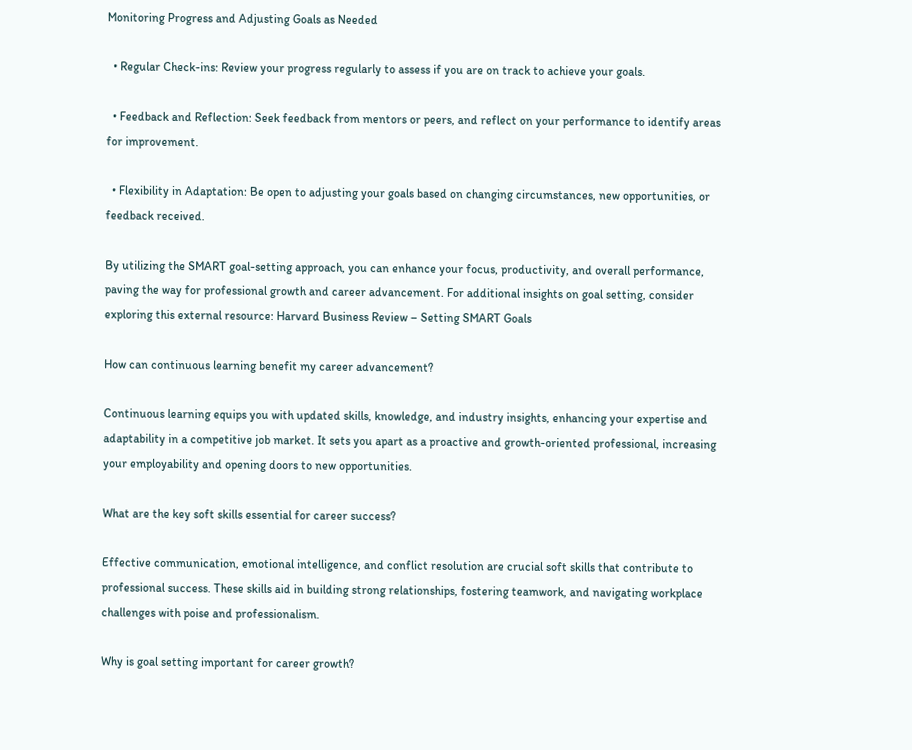Monitoring Progress and Adjusting Goals as Needed

  • Regular Check-ins: Review your progress regularly to assess if you are on track to achieve your goals.

  • Feedback and Reflection: Seek feedback from mentors or peers, and reflect on your performance to identify areas for improvement.

  • Flexibility in Adaptation: Be open to adjusting your goals based on changing circumstances, new opportunities, or feedback received.

By utilizing the SMART goal-setting approach, you can enhance your focus, productivity, and overall performance, paving the way for professional growth and career advancement. For additional insights on goal setting, consider exploring this external resource: Harvard Business Review – Setting SMART Goals

How can continuous learning benefit my career advancement?

Continuous learning equips you with updated skills, knowledge, and industry insights, enhancing your expertise and adaptability in a competitive job market. It sets you apart as a proactive and growth-oriented professional, increasing your employability and opening doors to new opportunities.

What are the key soft skills essential for career success?

Effective communication, emotional intelligence, and conflict resolution are crucial soft skills that contribute to professional success. These skills aid in building strong relationships, fostering teamwork, and navigating workplace challenges with poise and professionalism.

Why is goal setting important for career growth?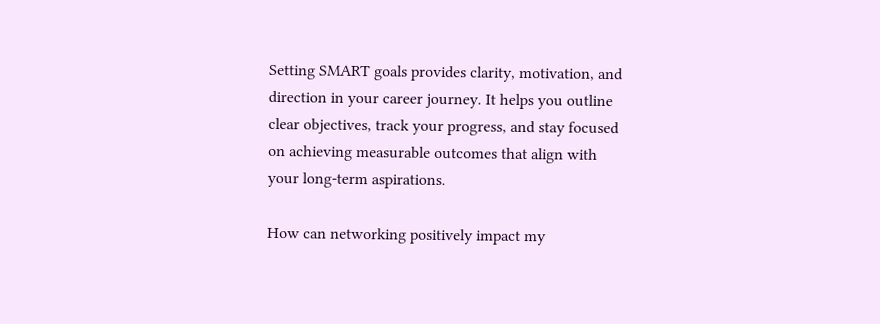Setting SMART goals provides clarity, motivation, and direction in your career journey. It helps you outline clear objectives, track your progress, and stay focused on achieving measurable outcomes that align with your long-term aspirations.

How can networking positively impact my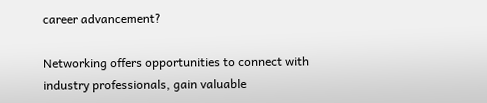career advancement?

Networking offers opportunities to connect with industry professionals, gain valuable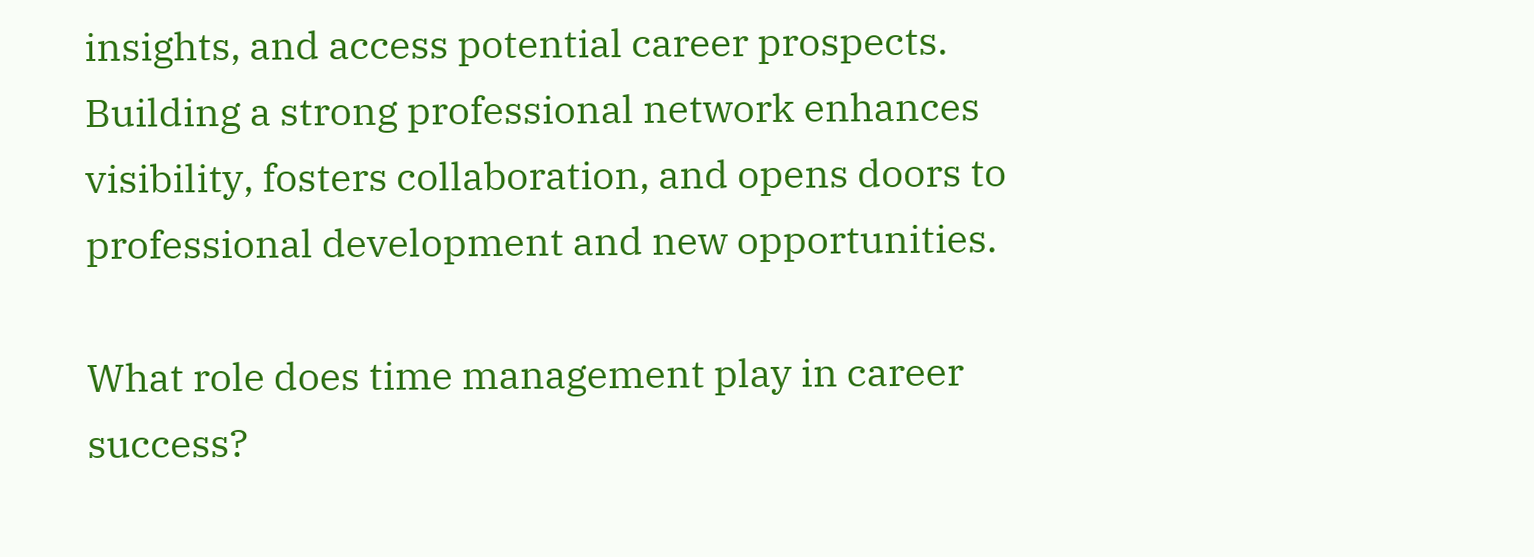insights, and access potential career prospects. Building a strong professional network enhances visibility, fosters collaboration, and opens doors to professional development and new opportunities.

What role does time management play in career success?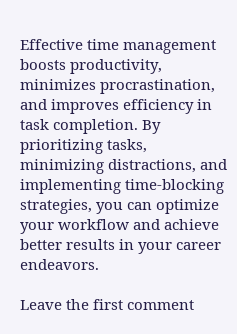Effective time management boosts productivity, minimizes procrastination, and improves efficiency in task completion. By prioritizing tasks, minimizing distractions, and implementing time-blocking strategies, you can optimize your workflow and achieve better results in your career endeavors.

Leave the first comment